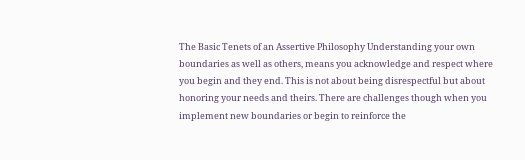The Basic Tenets of an Assertive Philosophy Understanding your own boundaries as well as others, means you acknowledge and respect where you begin and they end. This is not about being disrespectful but about honoring your needs and theirs. There are challenges though when you implement new boundaries or begin to reinforce the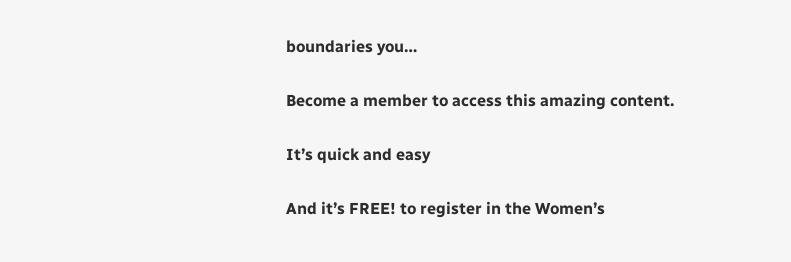boundaries you…

Become a member to access this amazing content.

It’s quick and easy

And it’s FREE! to register in the Women’s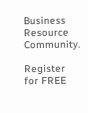Business Resource Community.

Register for FREE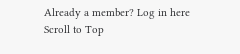Already a member? Log in here
Scroll to Top